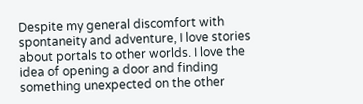Despite my general discomfort with spontaneity and adventure, I love stories about portals to other worlds. I love the idea of opening a door and finding something unexpected on the other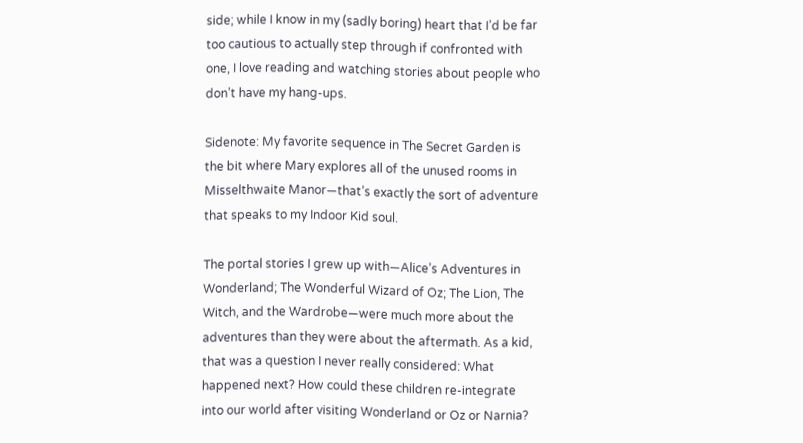side; while I know in my (sadly boring) heart that I’d be far too cautious to actually step through if confronted with one, I love reading and watching stories about people who don’t have my hang-ups.

Sidenote: My favorite sequence in The Secret Garden is the bit where Mary explores all of the unused rooms in Misselthwaite Manor—that’s exactly the sort of adventure that speaks to my Indoor Kid soul.

The portal stories I grew up with—Alice’s Adventures in Wonderland; The Wonderful Wizard of Oz; The Lion, The Witch, and the Wardrobe—were much more about the adventures than they were about the aftermath. As a kid, that was a question I never really considered: What happened next? How could these children re-integrate into our world after visiting Wonderland or Oz or Narnia?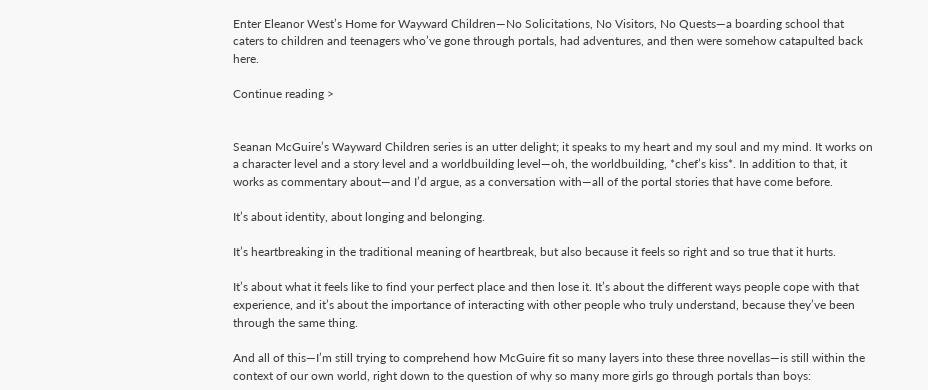Enter Eleanor West’s Home for Wayward Children—No Solicitations, No Visitors, No Quests—a boarding school that caters to children and teenagers who’ve gone through portals, had adventures, and then were somehow catapulted back here.

Continue reading >


Seanan McGuire’s Wayward Children series is an utter delight; it speaks to my heart and my soul and my mind. It works on a character level and a story level and a worldbuilding level—oh, the worldbuilding, *chef’s kiss*. In addition to that, it works as commentary about—and I’d argue, as a conversation with—all of the portal stories that have come before.

It’s about identity, about longing and belonging.

It’s heartbreaking in the traditional meaning of heartbreak, but also because it feels so right and so true that it hurts.

It’s about what it feels like to find your perfect place and then lose it. It’s about the different ways people cope with that experience, and it’s about the importance of interacting with other people who truly understand, because they’ve been through the same thing.

And all of this—I’m still trying to comprehend how McGuire fit so many layers into these three novellas—is still within the context of our own world, right down to the question of why so many more girls go through portals than boys: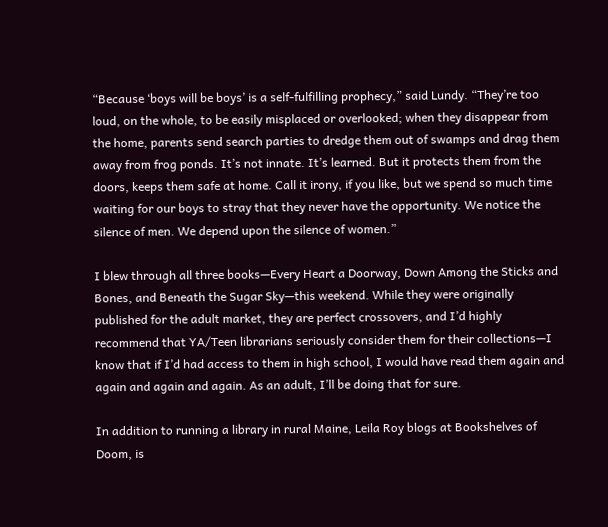“Because ‘boys will be boys’ is a self-fulfilling prophecy,” said Lundy. “They’re too loud, on the whole, to be easily misplaced or overlooked; when they disappear from the home, parents send search parties to dredge them out of swamps and drag them away from frog ponds. It’s not innate. It’s learned. But it protects them from the doors, keeps them safe at home. Call it irony, if you like, but we spend so much time waiting for our boys to stray that they never have the opportunity. We notice the silence of men. We depend upon the silence of women.”

I blew through all three books—Every Heart a Doorway, Down Among the Sticks and Bones, and Beneath the Sugar Sky—this weekend. While they were originally published for the adult market, they are perfect crossovers, and I’d highly recommend that YA/Teen librarians seriously consider them for their collections—I know that if I’d had access to them in high school, I would have read them again and again and again and again. As an adult, I’ll be doing that for sure.

In addition to running a library in rural Maine, Leila Roy blogs at Bookshelves of Doom, is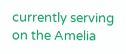currently serving on the Amelia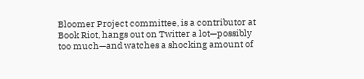Bloomer Project committee, is a contributor at Book Riot, hangs out on Twitter a lot—possibly too much—and watches a shocking amount of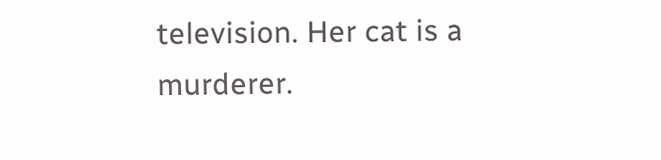television. Her cat is a murderer.